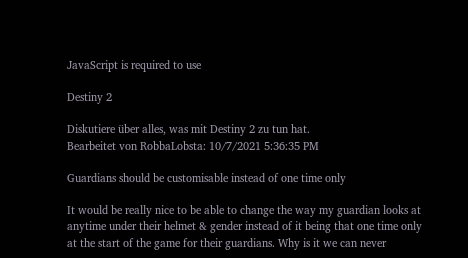JavaScript is required to use

Destiny 2

Diskutiere über alles, was mit Destiny 2 zu tun hat.
Bearbeitet von RobbaLobsta: 10/7/2021 5:36:35 PM

Guardians should be customisable instead of one time only

It would be really nice to be able to change the way my guardian looks at anytime under their helmet & gender instead of it being that one time only at the start of the game for their guardians. Why is it we can never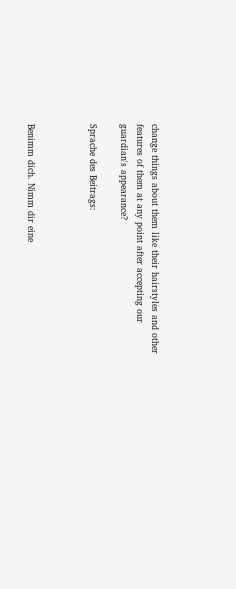change things about them like their hairstyles and other features of them at any point after accepting our guardian's appearance?

Sprache des Beitrags:



Benimm dich. Nimm dir eine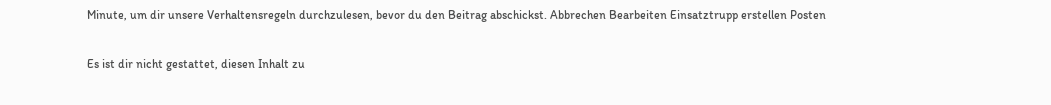Minute, um dir unsere Verhaltensregeln durchzulesen, bevor du den Beitrag abschickst. Abbrechen Bearbeiten Einsatztrupp erstellen Posten

Es ist dir nicht gestattet, diesen Inhalt zu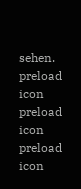sehen.
preload icon
preload icon
preload icon